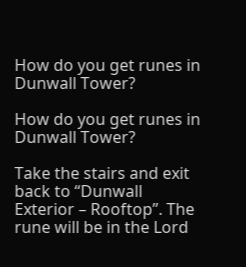How do you get runes in Dunwall Tower?

How do you get runes in Dunwall Tower?

Take the stairs and exit back to “Dunwall Exterior – Rooftop”. The rune will be in the Lord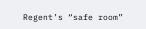Regent’s “safe room”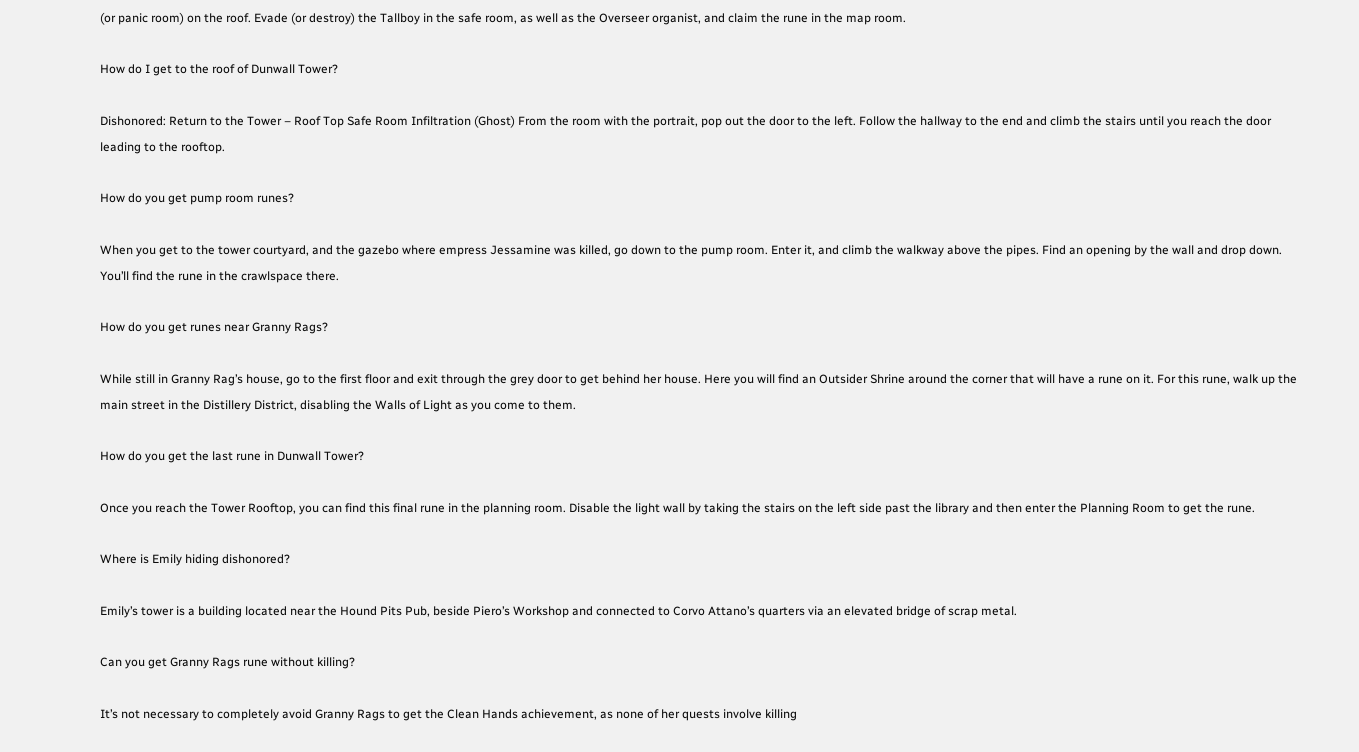(or panic room) on the roof. Evade (or destroy) the Tallboy in the safe room, as well as the Overseer organist, and claim the rune in the map room.

How do I get to the roof of Dunwall Tower?

Dishonored: Return to the Tower – Roof Top Safe Room Infiltration (Ghost) From the room with the portrait, pop out the door to the left. Follow the hallway to the end and climb the stairs until you reach the door leading to the rooftop.

How do you get pump room runes?

When you get to the tower courtyard, and the gazebo where empress Jessamine was killed, go down to the pump room. Enter it, and climb the walkway above the pipes. Find an opening by the wall and drop down. You’ll find the rune in the crawlspace there.

How do you get runes near Granny Rags?

While still in Granny Rag’s house, go to the first floor and exit through the grey door to get behind her house. Here you will find an Outsider Shrine around the corner that will have a rune on it. For this rune, walk up the main street in the Distillery District, disabling the Walls of Light as you come to them.

How do you get the last rune in Dunwall Tower?

Once you reach the Tower Rooftop, you can find this final rune in the planning room. Disable the light wall by taking the stairs on the left side past the library and then enter the Planning Room to get the rune.

Where is Emily hiding dishonored?

Emily’s tower is a building located near the Hound Pits Pub, beside Piero’s Workshop and connected to Corvo Attano’s quarters via an elevated bridge of scrap metal.

Can you get Granny Rags rune without killing?

It’s not necessary to completely avoid Granny Rags to get the Clean Hands achievement, as none of her quests involve killing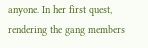anyone. In her first quest, rendering the gang members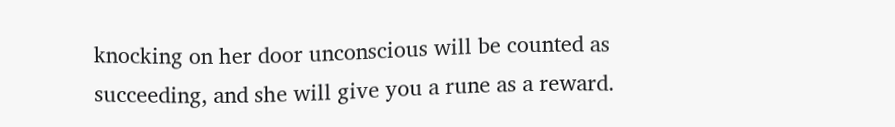knocking on her door unconscious will be counted as succeeding, and she will give you a rune as a reward.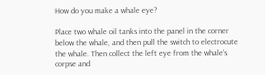How do you make a whale eye?

Place two whale oil tanks into the panel in the corner below the whale, and then pull the switch to electrocute the whale. Then collect the left eye from the whale’s corpse and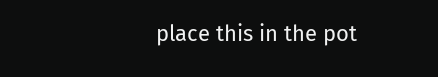place this in the pot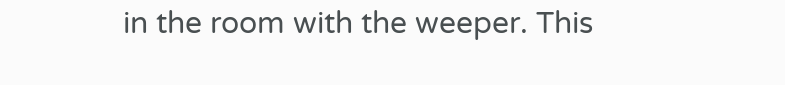in the room with the weeper. This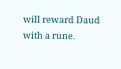will reward Daud with a rune.